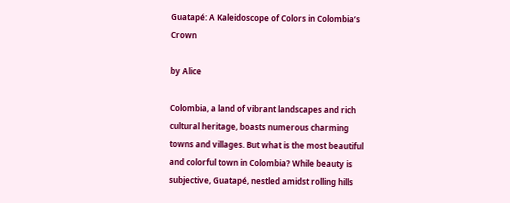Guatapé: A Kaleidoscope of Colors in Colombia’s Crown

by Alice

Colombia, a land of vibrant landscapes and rich cultural heritage, boasts numerous charming towns and villages. But what is the most beautiful and colorful town in Colombia? While beauty is subjective, Guatapé, nestled amidst rolling hills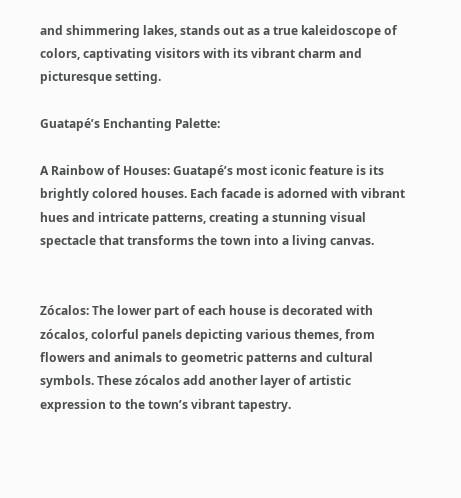and shimmering lakes, stands out as a true kaleidoscope of colors, captivating visitors with its vibrant charm and picturesque setting.

Guatapé’s Enchanting Palette:

A Rainbow of Houses: Guatapé’s most iconic feature is its brightly colored houses. Each facade is adorned with vibrant hues and intricate patterns, creating a stunning visual spectacle that transforms the town into a living canvas.


Zócalos: The lower part of each house is decorated with zócalos, colorful panels depicting various themes, from flowers and animals to geometric patterns and cultural symbols. These zócalos add another layer of artistic expression to the town’s vibrant tapestry.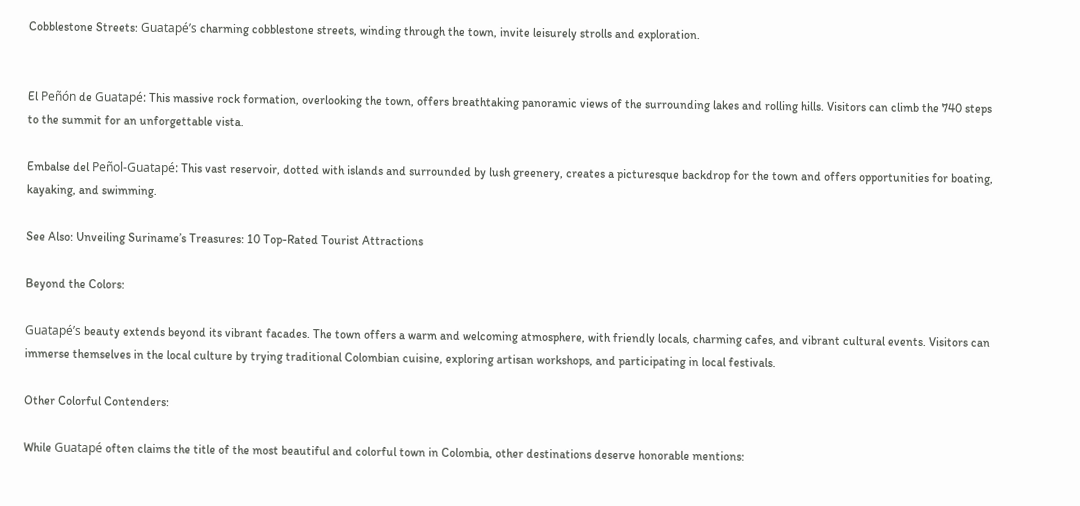Cobblestone Streets: Guatapé’s charming cobblestone streets, winding through the town, invite leisurely strolls and exploration.


El Peñón de Guatapé: This massive rock formation, overlooking the town, offers breathtaking panoramic views of the surrounding lakes and rolling hills. Visitors can climb the 740 steps to the summit for an unforgettable vista.

Embalse del Peñol-Guatapé: This vast reservoir, dotted with islands and surrounded by lush greenery, creates a picturesque backdrop for the town and offers opportunities for boating, kayaking, and swimming.

See Also: Unveiling Suriname’s Treasures: 10 Top-Rated Tourist Attractions

Beyond the Colors:

Guatapé’s beauty extends beyond its vibrant facades. The town offers a warm and welcoming atmosphere, with friendly locals, charming cafes, and vibrant cultural events. Visitors can immerse themselves in the local culture by trying traditional Colombian cuisine, exploring artisan workshops, and participating in local festivals.

Other Colorful Contenders:

While Guatapé often claims the title of the most beautiful and colorful town in Colombia, other destinations deserve honorable mentions: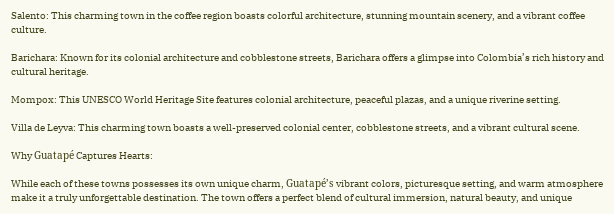Salento: This charming town in the coffee region boasts colorful architecture, stunning mountain scenery, and a vibrant coffee culture.

Barichara: Known for its colonial architecture and cobblestone streets, Barichara offers a glimpse into Colombia’s rich history and cultural heritage.

Mompox: This UNESCO World Heritage Site features colonial architecture, peaceful plazas, and a unique riverine setting.

Villa de Leyva: This charming town boasts a well-preserved colonial center, cobblestone streets, and a vibrant cultural scene.

Why Guatapé Captures Hearts:

While each of these towns possesses its own unique charm, Guatapé’s vibrant colors, picturesque setting, and warm atmosphere make it a truly unforgettable destination. The town offers a perfect blend of cultural immersion, natural beauty, and unique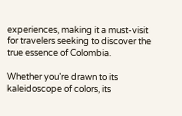experiences, making it a must-visit for travelers seeking to discover the true essence of Colombia.

Whether you’re drawn to its kaleidoscope of colors, its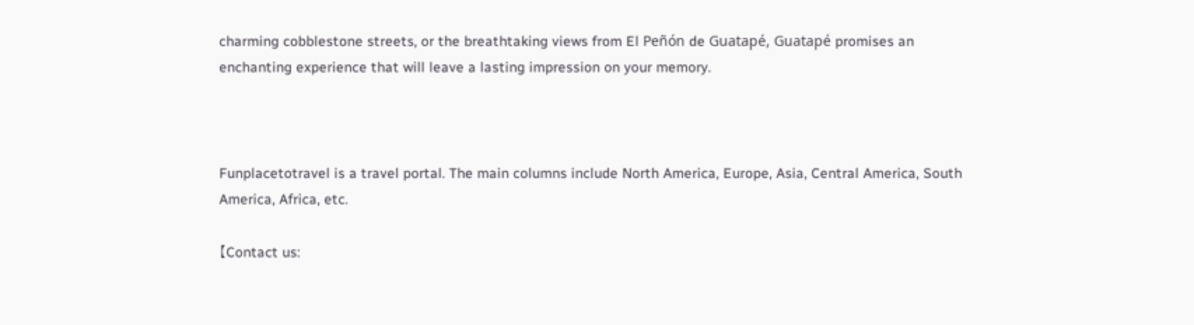charming cobblestone streets, or the breathtaking views from El Peñón de Guatapé, Guatapé promises an enchanting experience that will leave a lasting impression on your memory.



Funplacetotravel is a travel portal. The main columns include North America, Europe, Asia, Central America, South America, Africa, etc.

【Contact us: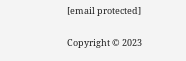[email protected]

Copyright © 2023